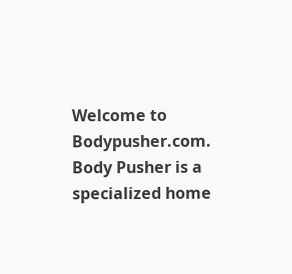Welcome to Bodypusher.com. Body Pusher is a specialized home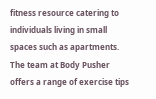fitness resource catering to individuals living in small spaces such as apartments. The team at Body Pusher offers a range of exercise tips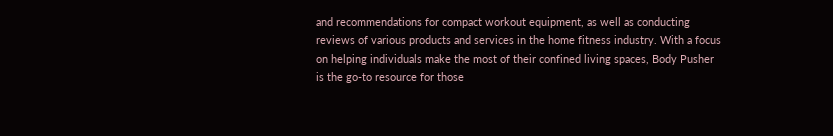and recommendations for compact workout equipment, as well as conducting reviews of various products and services in the home fitness industry. With a focus on helping individuals make the most of their confined living spaces, Body Pusher is the go-to resource for those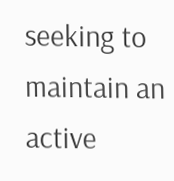seeking to maintain an active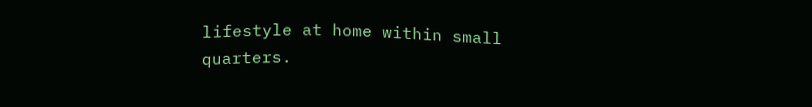lifestyle at home within small quarters.